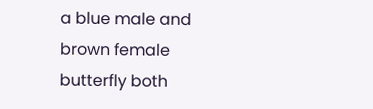a blue male and brown female butterfly both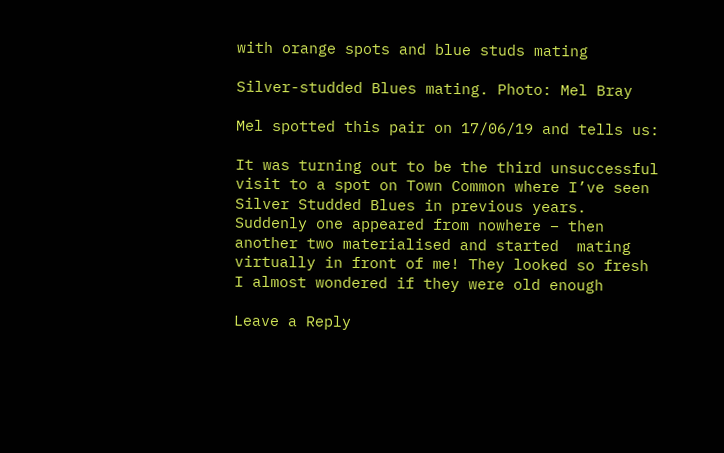with orange spots and blue studs mating

Silver-studded Blues mating. Photo: Mel Bray

Mel spotted this pair on 17/06/19 and tells us:

It was turning out to be the third unsuccessful visit to a spot on Town Common where I’ve seen Silver Studded Blues in previous years. Suddenly one appeared from nowhere – then another two materialised and started  mating virtually in front of me! They looked so fresh I almost wondered if they were old enough

Leave a Reply